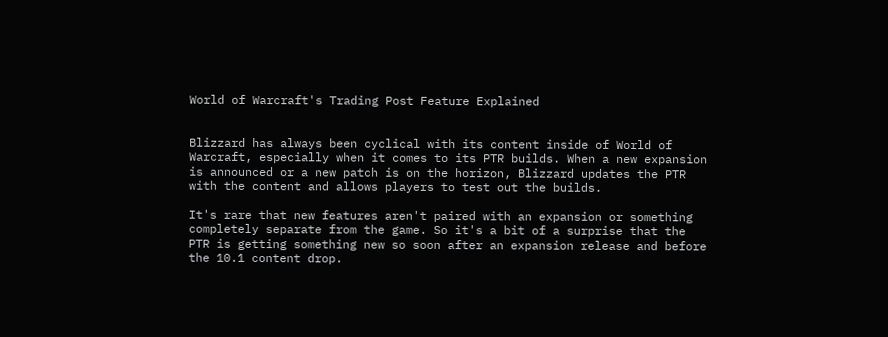World of Warcraft's Trading Post Feature Explained


Blizzard has always been cyclical with its content inside of World of Warcraft, especially when it comes to its PTR builds. When a new expansion is announced or a new patch is on the horizon, Blizzard updates the PTR with the content and allows players to test out the builds.

It's rare that new features aren't paired with an expansion or something completely separate from the game. So it's a bit of a surprise that the PTR is getting something new so soon after an expansion release and before the 10.1 content drop.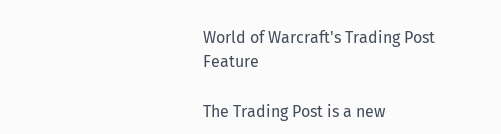World of Warcraft's Trading Post Feature

The Trading Post is a new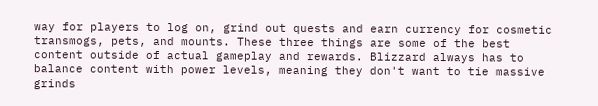way for players to log on, grind out quests and earn currency for cosmetic transmogs, pets, and mounts. These three things are some of the best content outside of actual gameplay and rewards. Blizzard always has to balance content with power levels, meaning they don't want to tie massive grinds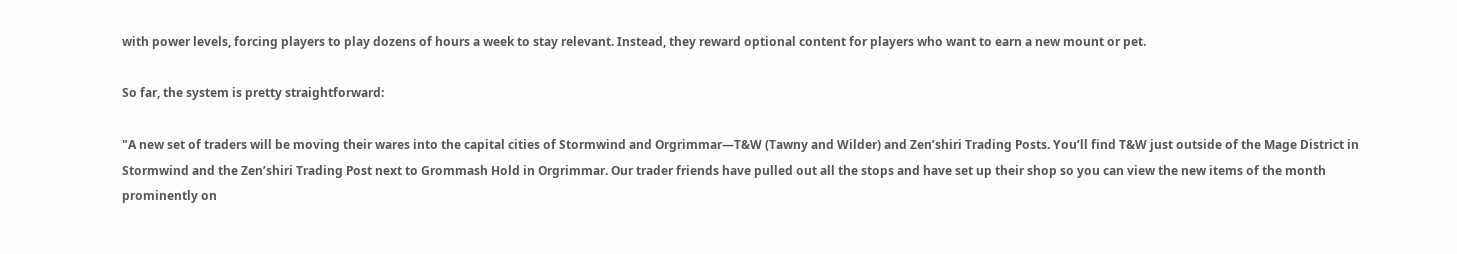with power levels, forcing players to play dozens of hours a week to stay relevant. Instead, they reward optional content for players who want to earn a new mount or pet.

So far, the system is pretty straightforward:

"A new set of traders will be moving their wares into the capital cities of Stormwind and Orgrimmar—T&W (Tawny and Wilder) and Zen’shiri Trading Posts. You’ll find T&W just outside of the Mage District in Stormwind and the Zen’shiri Trading Post next to Grommash Hold in Orgrimmar. Our trader friends have pulled out all the stops and have set up their shop so you can view the new items of the month prominently on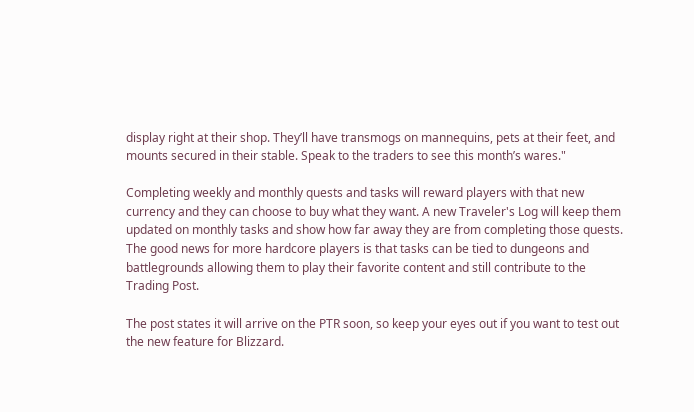display right at their shop. They’ll have transmogs on mannequins, pets at their feet, and mounts secured in their stable. Speak to the traders to see this month’s wares."

Completing weekly and monthly quests and tasks will reward players with that new currency and they can choose to buy what they want. A new Traveler's Log will keep them updated on monthly tasks and show how far away they are from completing those quests. The good news for more hardcore players is that tasks can be tied to dungeons and battlegrounds allowing them to play their favorite content and still contribute to the Trading Post.

The post states it will arrive on the PTR soon, so keep your eyes out if you want to test out the new feature for Blizzard.